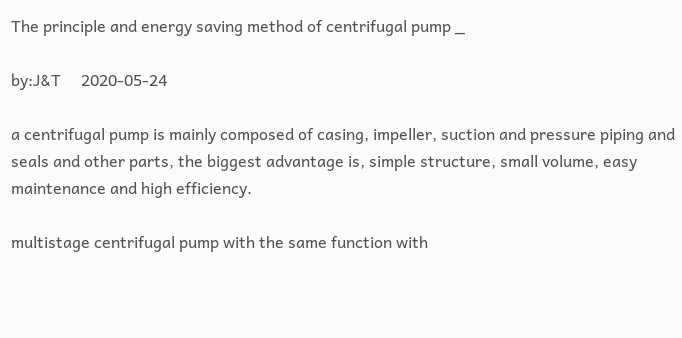The principle and energy saving method of centrifugal pump _

by:J&T     2020-05-24

a centrifugal pump is mainly composed of casing, impeller, suction and pressure piping and seals and other parts, the biggest advantage is, simple structure, small volume, easy maintenance and high efficiency.

multistage centrifugal pump with the same function with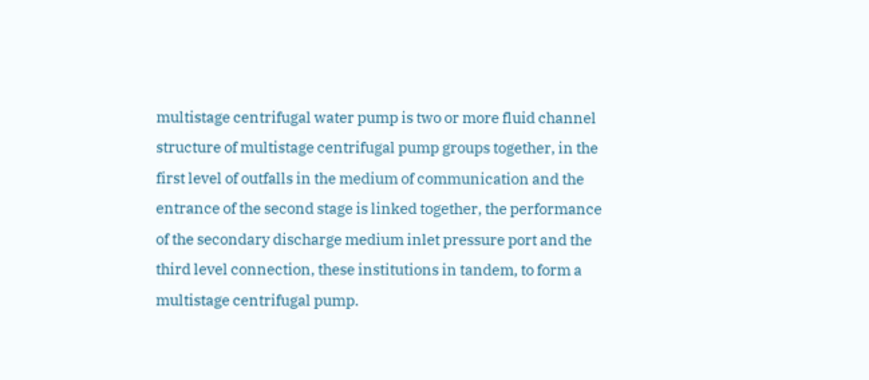multistage centrifugal water pump is two or more fluid channel structure of multistage centrifugal pump groups together, in the first level of outfalls in the medium of communication and the entrance of the second stage is linked together, the performance of the secondary discharge medium inlet pressure port and the third level connection, these institutions in tandem, to form a multistage centrifugal pump.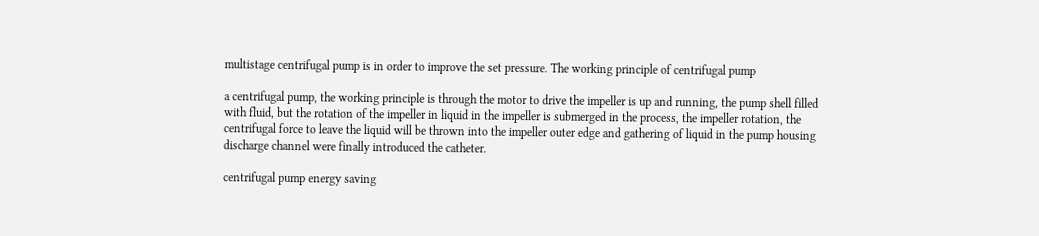multistage centrifugal pump is in order to improve the set pressure. The working principle of centrifugal pump

a centrifugal pump, the working principle is through the motor to drive the impeller is up and running, the pump shell filled with fluid, but the rotation of the impeller in liquid in the impeller is submerged in the process, the impeller rotation, the centrifugal force to leave the liquid will be thrown into the impeller outer edge and gathering of liquid in the pump housing discharge channel were finally introduced the catheter.

centrifugal pump energy saving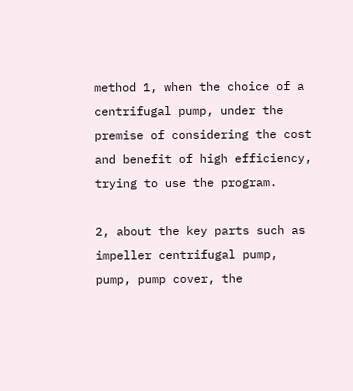method 1, when the choice of a centrifugal pump, under the premise of considering the cost and benefit of high efficiency, trying to use the program.

2, about the key parts such as impeller centrifugal pump, pump, pump cover, the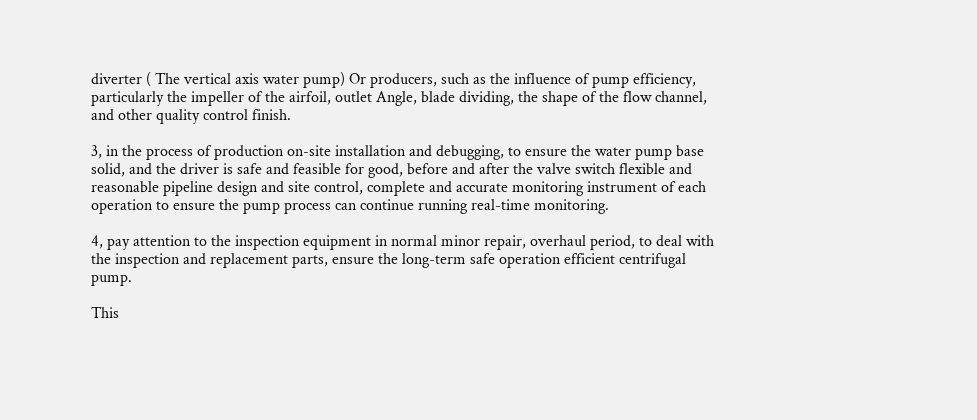diverter ( The vertical axis water pump) Or producers, such as the influence of pump efficiency, particularly the impeller of the airfoil, outlet Angle, blade dividing, the shape of the flow channel, and other quality control finish.

3, in the process of production on-site installation and debugging, to ensure the water pump base solid, and the driver is safe and feasible for good, before and after the valve switch flexible and reasonable pipeline design and site control, complete and accurate monitoring instrument of each operation to ensure the pump process can continue running real-time monitoring.

4, pay attention to the inspection equipment in normal minor repair, overhaul period, to deal with the inspection and replacement parts, ensure the long-term safe operation efficient centrifugal pump.

This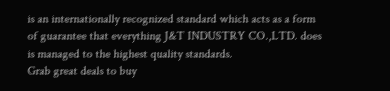is an internationally recognized standard which acts as a form of guarantee that everything J&T INDUSTRY CO.,LTD. does is managed to the highest quality standards.
Grab great deals to buy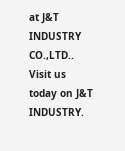at J&T INDUSTRY CO.,LTD.. Visit us today on J&T INDUSTRY.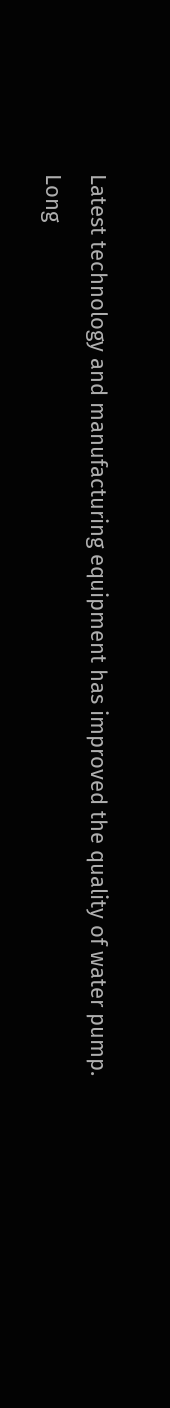Latest technology and manufacturing equipment has improved the quality of water pump.
Long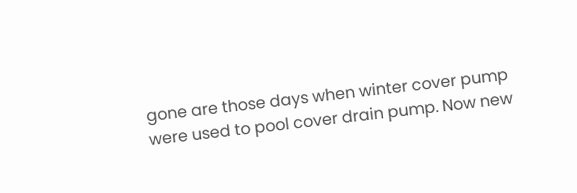gone are those days when winter cover pump were used to pool cover drain pump. Now new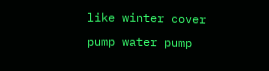like winter cover pump water pump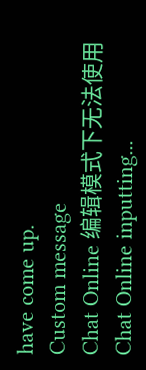have come up.
Custom message
Chat Online 编辑模式下无法使用
Chat Online inputting...